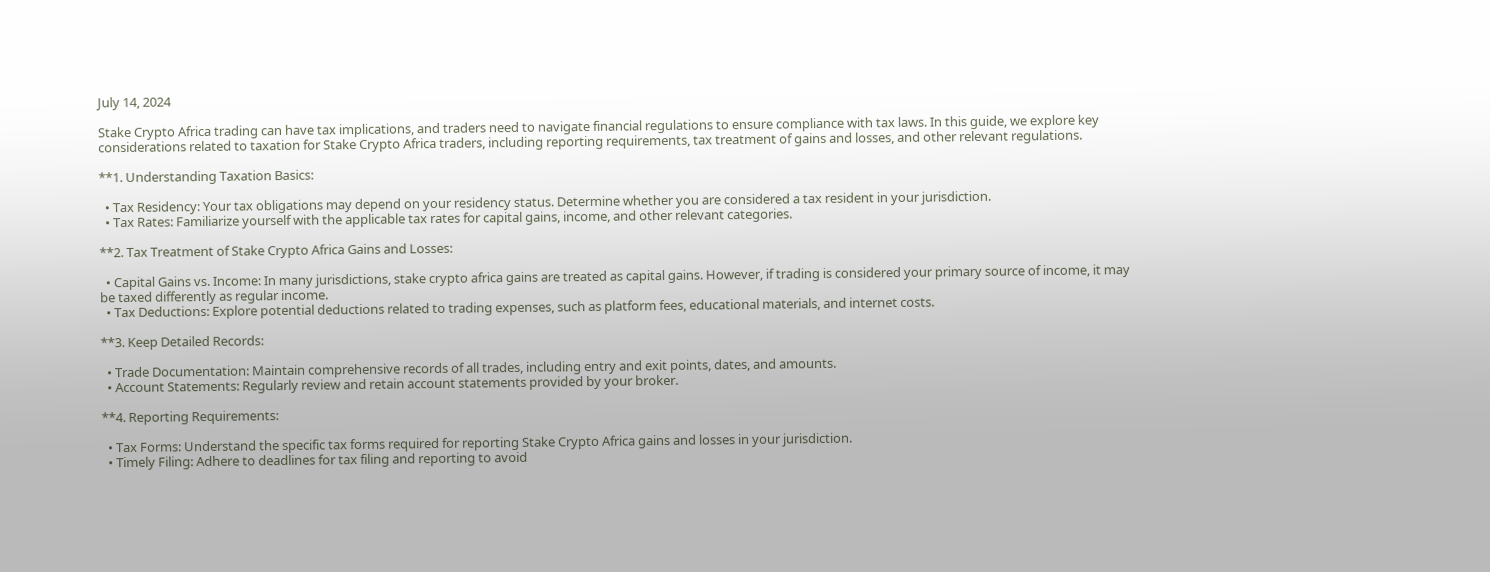July 14, 2024

Stake Crypto Africa trading can have tax implications, and traders need to navigate financial regulations to ensure compliance with tax laws. In this guide, we explore key considerations related to taxation for Stake Crypto Africa traders, including reporting requirements, tax treatment of gains and losses, and other relevant regulations.

**1. Understanding Taxation Basics:

  • Tax Residency: Your tax obligations may depend on your residency status. Determine whether you are considered a tax resident in your jurisdiction.
  • Tax Rates: Familiarize yourself with the applicable tax rates for capital gains, income, and other relevant categories.

**2. Tax Treatment of Stake Crypto Africa Gains and Losses:

  • Capital Gains vs. Income: In many jurisdictions, stake crypto africa gains are treated as capital gains. However, if trading is considered your primary source of income, it may be taxed differently as regular income.
  • Tax Deductions: Explore potential deductions related to trading expenses, such as platform fees, educational materials, and internet costs.

**3. Keep Detailed Records:

  • Trade Documentation: Maintain comprehensive records of all trades, including entry and exit points, dates, and amounts.
  • Account Statements: Regularly review and retain account statements provided by your broker.

**4. Reporting Requirements:

  • Tax Forms: Understand the specific tax forms required for reporting Stake Crypto Africa gains and losses in your jurisdiction.
  • Timely Filing: Adhere to deadlines for tax filing and reporting to avoid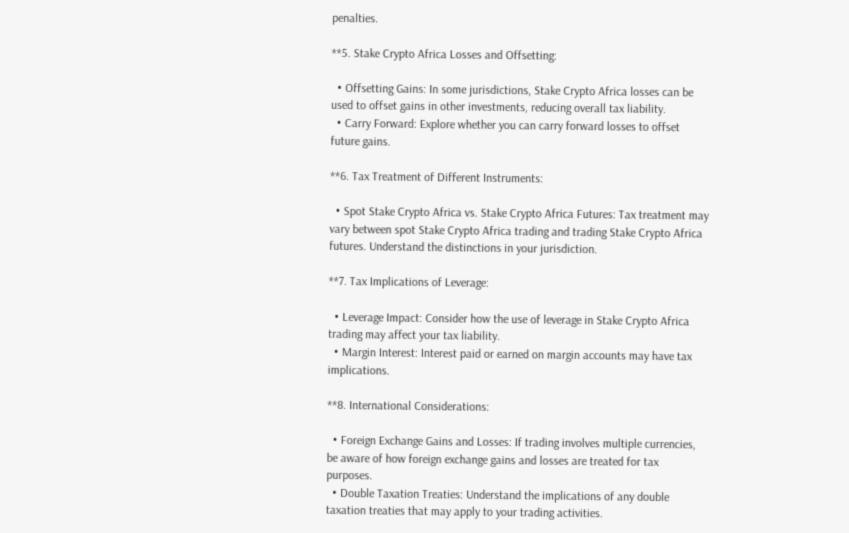penalties.

**5. Stake Crypto Africa Losses and Offsetting:

  • Offsetting Gains: In some jurisdictions, Stake Crypto Africa losses can be used to offset gains in other investments, reducing overall tax liability.
  • Carry Forward: Explore whether you can carry forward losses to offset future gains.

**6. Tax Treatment of Different Instruments:

  • Spot Stake Crypto Africa vs. Stake Crypto Africa Futures: Tax treatment may vary between spot Stake Crypto Africa trading and trading Stake Crypto Africa futures. Understand the distinctions in your jurisdiction.

**7. Tax Implications of Leverage:

  • Leverage Impact: Consider how the use of leverage in Stake Crypto Africa trading may affect your tax liability.
  • Margin Interest: Interest paid or earned on margin accounts may have tax implications.

**8. International Considerations:

  • Foreign Exchange Gains and Losses: If trading involves multiple currencies, be aware of how foreign exchange gains and losses are treated for tax purposes.
  • Double Taxation Treaties: Understand the implications of any double taxation treaties that may apply to your trading activities.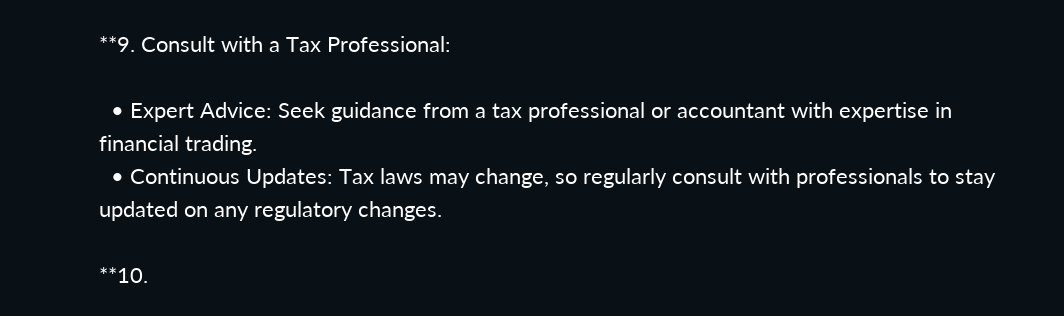**9. Consult with a Tax Professional:

  • Expert Advice: Seek guidance from a tax professional or accountant with expertise in financial trading.
  • Continuous Updates: Tax laws may change, so regularly consult with professionals to stay updated on any regulatory changes.

**10.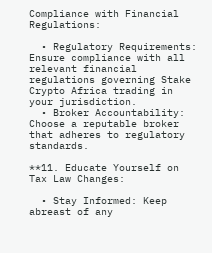Compliance with Financial Regulations:

  • Regulatory Requirements: Ensure compliance with all relevant financial regulations governing Stake Crypto Africa trading in your jurisdiction.
  • Broker Accountability: Choose a reputable broker that adheres to regulatory standards.

**11. Educate Yourself on Tax Law Changes:

  • Stay Informed: Keep abreast of any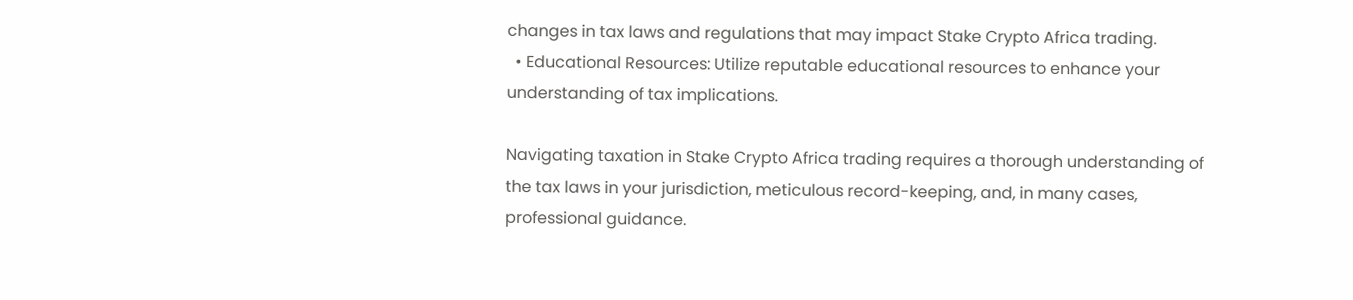changes in tax laws and regulations that may impact Stake Crypto Africa trading.
  • Educational Resources: Utilize reputable educational resources to enhance your understanding of tax implications.

Navigating taxation in Stake Crypto Africa trading requires a thorough understanding of the tax laws in your jurisdiction, meticulous record-keeping, and, in many cases, professional guidance.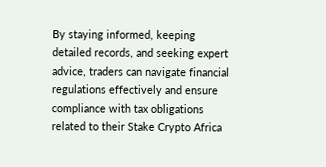By staying informed, keeping detailed records, and seeking expert advice, traders can navigate financial regulations effectively and ensure compliance with tax obligations related to their Stake Crypto Africa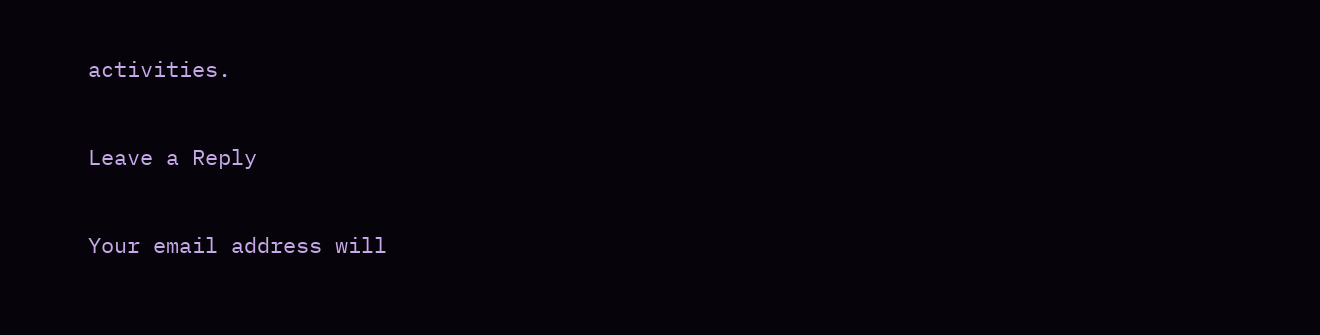activities.

Leave a Reply

Your email address will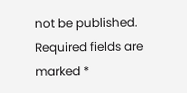not be published. Required fields are marked *